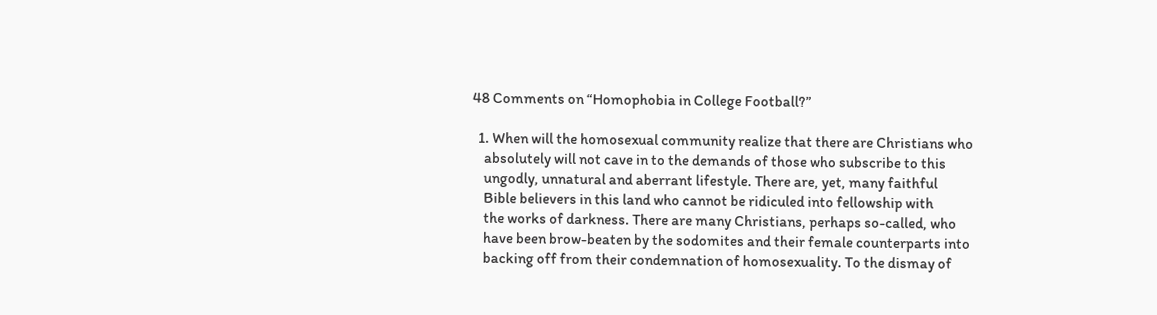48 Comments on “Homophobia in College Football?”

  1. When will the homosexual community realize that there are Christians who
    absolutely will not cave in to the demands of those who subscribe to this
    ungodly, unnatural and aberrant lifestyle. There are, yet, many faithful
    Bible believers in this land who cannot be ridiculed into fellowship with
    the works of darkness. There are many Christians, perhaps so-called, who
    have been brow-beaten by the sodomites and their female counterparts into
    backing off from their condemnation of homosexuality. To the dismay of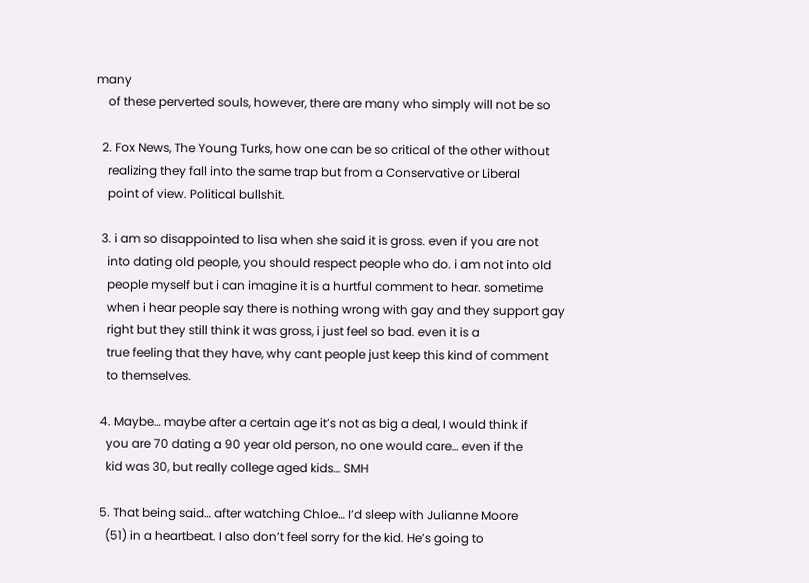many
    of these perverted souls, however, there are many who simply will not be so

  2. Fox News, The Young Turks, how one can be so critical of the other without
    realizing they fall into the same trap but from a Conservative or Liberal
    point of view. Political bullshit.

  3. i am so disappointed to lisa when she said it is gross. even if you are not
    into dating old people, you should respect people who do. i am not into old
    people myself but i can imagine it is a hurtful comment to hear. sometime
    when i hear people say there is nothing wrong with gay and they support gay
    right but they still think it was gross, i just feel so bad. even it is a
    true feeling that they have, why cant people just keep this kind of comment
    to themselves.

  4. Maybe… maybe after a certain age it’s not as big a deal, I would think if
    you are 70 dating a 90 year old person, no one would care… even if the
    kid was 30, but really college aged kids… SMH

  5. That being said… after watching Chloe… I’d sleep with Julianne Moore
    (51) in a heartbeat. I also don’t feel sorry for the kid. He’s going to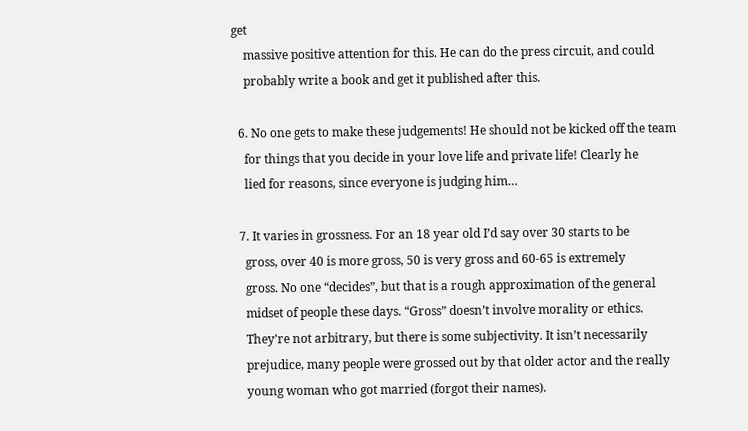get
    massive positive attention for this. He can do the press circuit, and could
    probably write a book and get it published after this.

  6. No one gets to make these judgements! He should not be kicked off the team
    for things that you decide in your love life and private life! Clearly he
    lied for reasons, since everyone is judging him…

  7. It varies in grossness. For an 18 year old I’d say over 30 starts to be
    gross, over 40 is more gross, 50 is very gross and 60-65 is extremely
    gross. No one “decides”, but that is a rough approximation of the general
    midset of people these days. “Gross” doesn’t involve morality or ethics.
    They’re not arbitrary, but there is some subjectivity. It isn’t necessarily
    prejudice, many people were grossed out by that older actor and the really
    young woman who got married (forgot their names).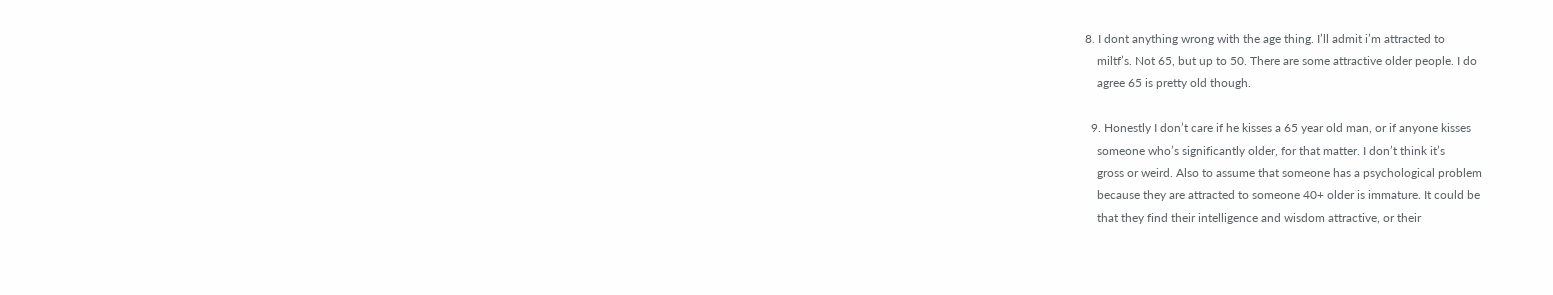8. I dont anything wrong with the age thing. I’ll admit i’m attracted to
    miltf’s. Not 65, but up to 50. There are some attractive older people. I do
    agree 65 is pretty old though.

  9. Honestly I don’t care if he kisses a 65 year old man, or if anyone kisses
    someone who’s significantly older, for that matter. I don’t think it’s
    gross or weird. Also to assume that someone has a psychological problem
    because they are attracted to someone 40+ older is immature. It could be
    that they find their intelligence and wisdom attractive, or their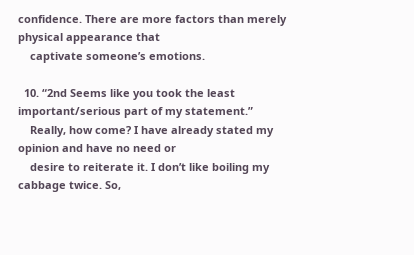confidence. There are more factors than merely physical appearance that
    captivate someone’s emotions.

  10. “2nd Seems like you took the least important/serious part of my statement.”
    Really, how come? I have already stated my opinion and have no need or
    desire to reiterate it. I don’t like boiling my cabbage twice. So,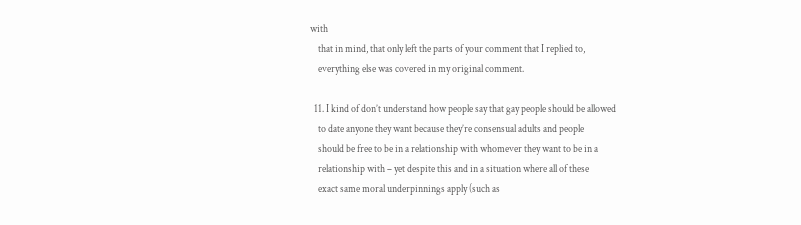with
    that in mind, that only left the parts of your comment that I replied to,
    everything else was covered in my original comment.

  11. I kind of don’t understand how people say that gay people should be allowed
    to date anyone they want because they’re consensual adults and people
    should be free to be in a relationship with whomever they want to be in a
    relationship with – yet despite this and in a situation where all of these
    exact same moral underpinnings apply (such as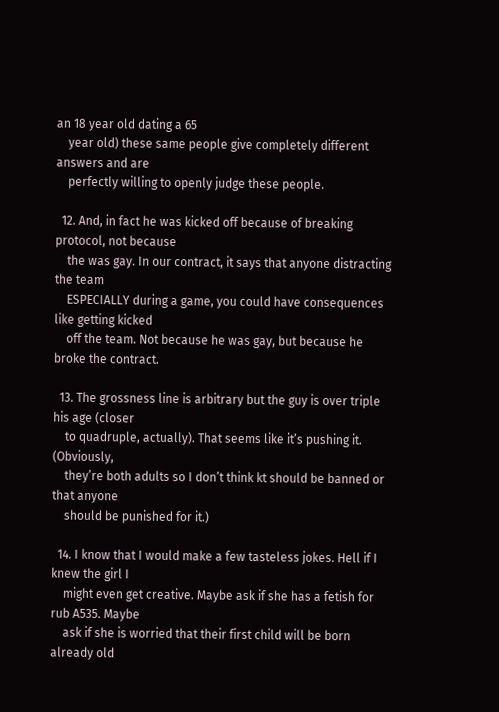an 18 year old dating a 65
    year old) these same people give completely different answers and are
    perfectly willing to openly judge these people.

  12. And, in fact he was kicked off because of breaking protocol, not because
    the was gay. In our contract, it says that anyone distracting the team
    ESPECIALLY during a game, you could have consequences like getting kicked
    off the team. Not because he was gay, but because he broke the contract.

  13. The grossness line is arbitrary but the guy is over triple his age (closer
    to quadruple, actually). That seems like it’s pushing it. (Obviously,
    they’re both adults so I don’t think kt should be banned or that anyone
    should be punished for it.)

  14. I know that I would make a few tasteless jokes. Hell if I knew the girl I
    might even get creative. Maybe ask if she has a fetish for rub A535. Maybe
    ask if she is worried that their first child will be born already old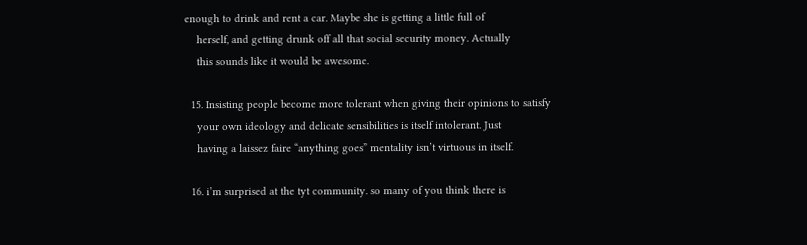enough to drink and rent a car. Maybe she is getting a little full of
    herself, and getting drunk off all that social security money. Actually
    this sounds like it would be awesome.

  15. Insisting people become more tolerant when giving their opinions to satisfy
    your own ideology and delicate sensibilities is itself intolerant. Just
    having a laissez faire “anything goes” mentality isn’t virtuous in itself.

  16. i’m surprised at the tyt community. so many of you think there is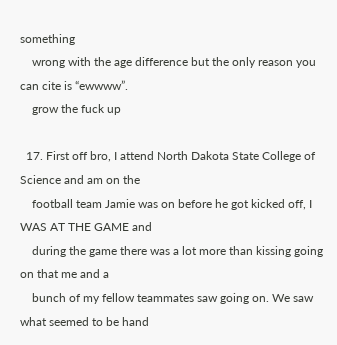something
    wrong with the age difference but the only reason you can cite is “ewwww”.
    grow the fuck up

  17. First off bro, I attend North Dakota State College of Science and am on the
    football team Jamie was on before he got kicked off, I WAS AT THE GAME and
    during the game there was a lot more than kissing going on that me and a
    bunch of my fellow teammates saw going on. We saw what seemed to be hand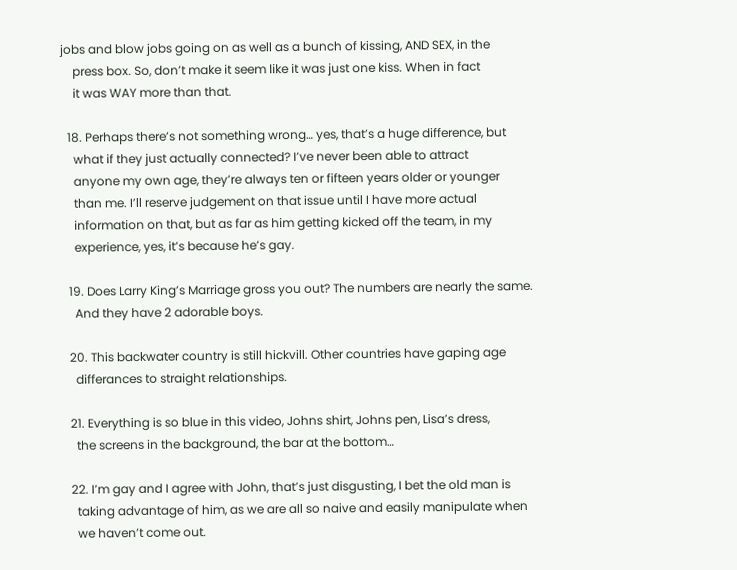jobs and blow jobs going on as well as a bunch of kissing, AND SEX, in the
    press box. So, don’t make it seem like it was just one kiss. When in fact
    it was WAY more than that.

  18. Perhaps there’s not something wrong… yes, that’s a huge difference, but
    what if they just actually connected? I’ve never been able to attract
    anyone my own age, they’re always ten or fifteen years older or younger
    than me. I’ll reserve judgement on that issue until I have more actual
    information on that, but as far as him getting kicked off the team, in my
    experience, yes, it’s because he’s gay.

  19. Does Larry King’s Marriage gross you out? The numbers are nearly the same.
    And they have 2 adorable boys.

  20. This backwater country is still hickvill. Other countries have gaping age
    differances to straight relationships.

  21. Everything is so blue in this video, Johns shirt, Johns pen, Lisa’s dress,
    the screens in the background, the bar at the bottom…

  22. I’m gay and I agree with John, that’s just disgusting, I bet the old man is
    taking advantage of him, as we are all so naive and easily manipulate when
    we haven’t come out.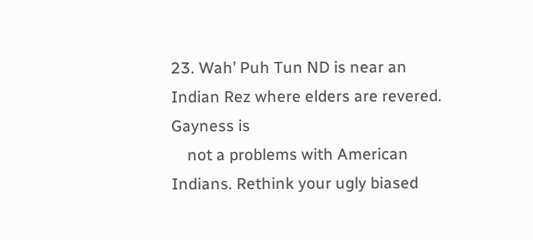23. Wah’ Puh Tun ND is near an Indian Rez where elders are revered. Gayness is
    not a problems with American Indians. Rethink your ugly biased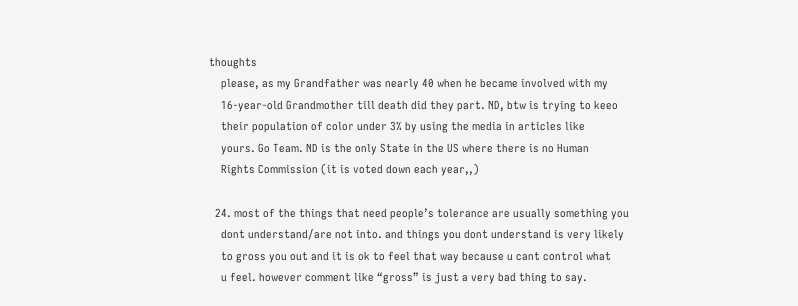thoughts
    please, as my Grandfather was nearly 40 when he became involved with my
    16-year-old Grandmother till death did they part. ND, btw is trying to keeo
    their population of color under 3% by using the media in articles like
    yours. Go Team. ND is the only State in the US where there is no Human
    Rights Commission (it is voted down each year,,)

  24. most of the things that need people’s tolerance are usually something you
    dont understand/are not into. and things you dont understand is very likely
    to gross you out and it is ok to feel that way because u cant control what
    u feel. however comment like “gross” is just a very bad thing to say.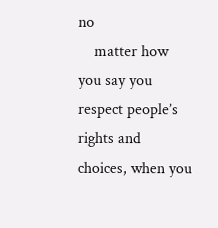no
    matter how you say you respect people’s rights and choices, when you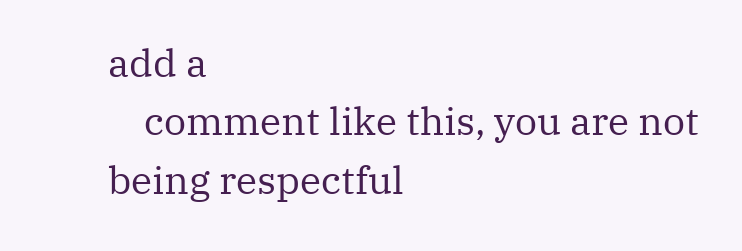add a
    comment like this, you are not being respectful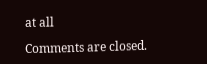at all

Comments are closed.